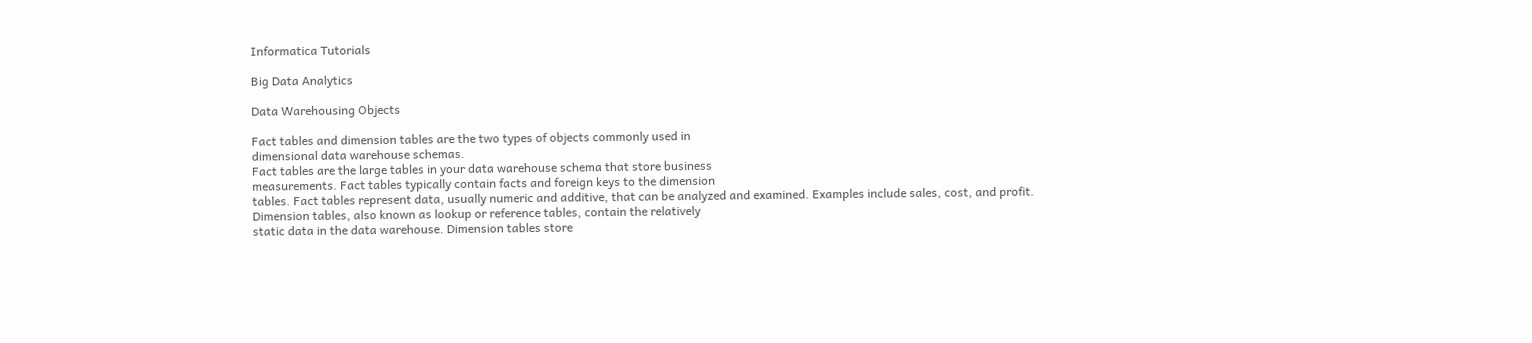Informatica Tutorials

Big Data Analytics

Data Warehousing Objects

Fact tables and dimension tables are the two types of objects commonly used in
dimensional data warehouse schemas.
Fact tables are the large tables in your data warehouse schema that store business
measurements. Fact tables typically contain facts and foreign keys to the dimension
tables. Fact tables represent data, usually numeric and additive, that can be analyzed and examined. Examples include sales, cost, and profit.
Dimension tables, also known as lookup or reference tables, contain the relatively
static data in the data warehouse. Dimension tables store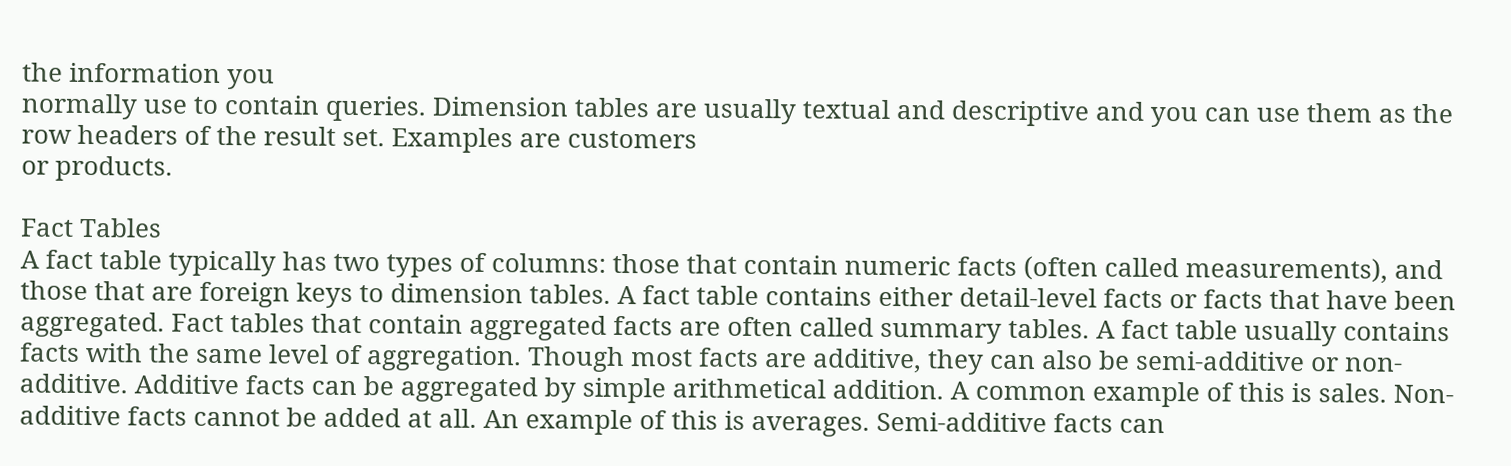the information you
normally use to contain queries. Dimension tables are usually textual and descriptive and you can use them as the row headers of the result set. Examples are customers
or products.

Fact Tables
A fact table typically has two types of columns: those that contain numeric facts (often called measurements), and those that are foreign keys to dimension tables. A fact table contains either detail-level facts or facts that have been aggregated. Fact tables that contain aggregated facts are often called summary tables. A fact table usually contains facts with the same level of aggregation. Though most facts are additive, they can also be semi-additive or non-additive. Additive facts can be aggregated by simple arithmetical addition. A common example of this is sales. Non-additive facts cannot be added at all. An example of this is averages. Semi-additive facts can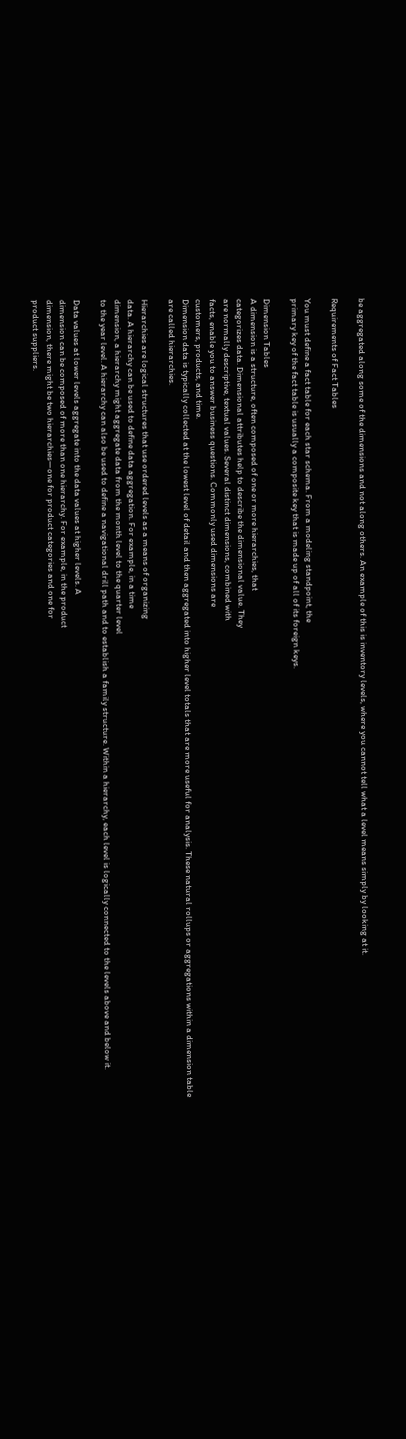be aggregated along some of the dimensions and not along others. An example of this is inventory levels, where you cannot tell what a level means simply by looking at it.

Requirements of Fact Tables

You must define a fact table for each star schema. From a modeling standpoint, the
primary key of the fact table is usually a composite key that is made up of all of its foreign keys.

Dimension Tables
A dimension is a structure, often composed of one or more hierarchies, that
categorizes data. Dimensional attributes help to describe the dimensional value. They
are normally descriptive, textual values. Several distinct dimensions, combined with
facts, enable you to answer business questions. Commonly used dimensions are
customers, products, and time.
Dimension data is typically collected at the lowest level of detail and then aggregated into higher level totals that are more useful for analysis. These natural rollups or aggregations within a dimension table are called hierarchies.

Hierarchies are logical structures that use ordered levels as a means of organizing
data. A hierarchy can be used to define data aggregation. For example, in a time
dimension, a hierarchy might aggregate data from the month level to the quarter level
to the year level. A hierarchy can also be used to define a navigational drill path and to establish a family structure. Within a hierarchy, each level is logically connected to the levels above and below it.

Data values at lower levels aggregate into the data values at higher levels. A
dimension can be composed of more than one hierarchy. For example, in the product
dimension, there might be two hierarchies—one for product categories and one for
product suppliers.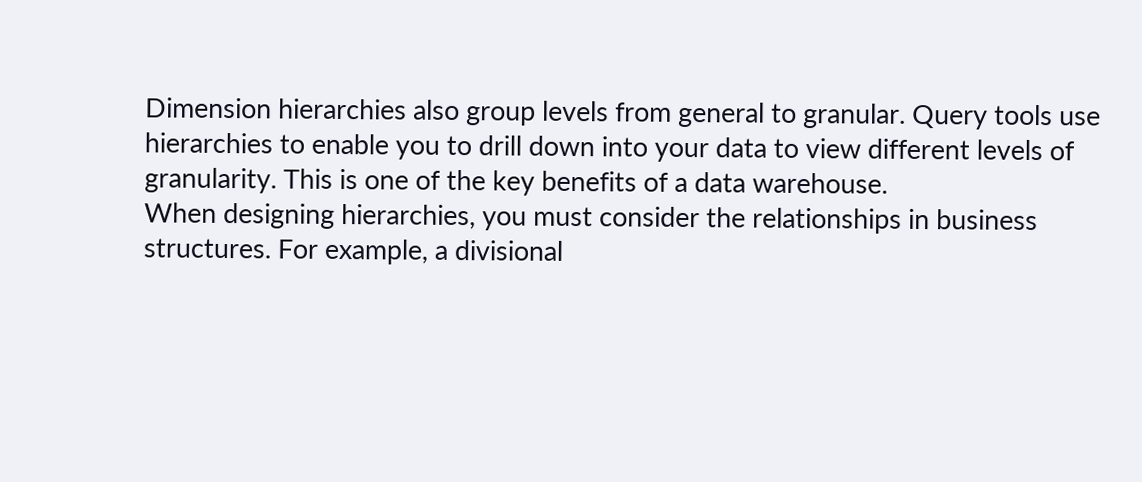Dimension hierarchies also group levels from general to granular. Query tools use
hierarchies to enable you to drill down into your data to view different levels of
granularity. This is one of the key benefits of a data warehouse.
When designing hierarchies, you must consider the relationships in business
structures. For example, a divisional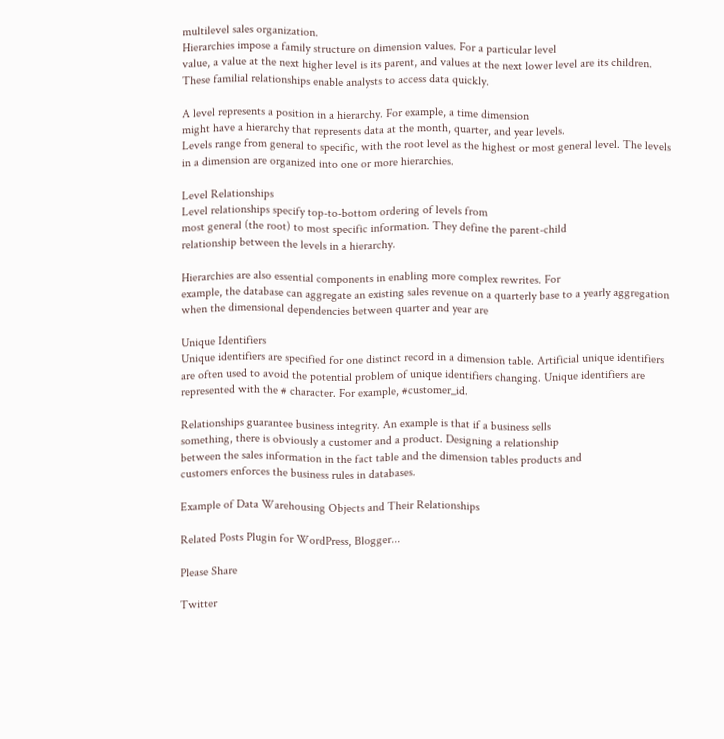multilevel sales organization.
Hierarchies impose a family structure on dimension values. For a particular level
value, a value at the next higher level is its parent, and values at the next lower level are its children. These familial relationships enable analysts to access data quickly.

A level represents a position in a hierarchy. For example, a time dimension
might have a hierarchy that represents data at the month, quarter, and year levels.
Levels range from general to specific, with the root level as the highest or most general level. The levels in a dimension are organized into one or more hierarchies.

Level Relationships
Level relationships specify top-to-bottom ordering of levels from
most general (the root) to most specific information. They define the parent-child
relationship between the levels in a hierarchy.

Hierarchies are also essential components in enabling more complex rewrites. For
example, the database can aggregate an existing sales revenue on a quarterly base to a yearly aggregation when the dimensional dependencies between quarter and year are

Unique Identifiers
Unique identifiers are specified for one distinct record in a dimension table. Artificial unique identifiers are often used to avoid the potential problem of unique identifiers changing. Unique identifiers are represented with the # character. For example, #customer_id.

Relationships guarantee business integrity. An example is that if a business sells
something, there is obviously a customer and a product. Designing a relationship
between the sales information in the fact table and the dimension tables products and
customers enforces the business rules in databases.

Example of Data Warehousing Objects and Their Relationships

Related Posts Plugin for WordPress, Blogger...

Please Share

Twitter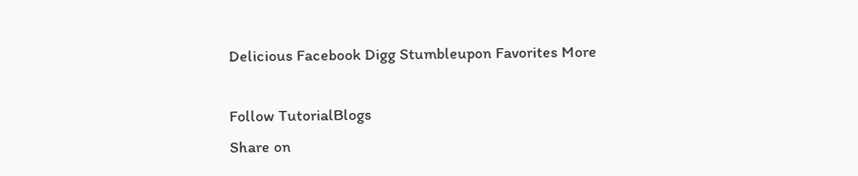Delicious Facebook Digg Stumbleupon Favorites More

Follow TutorialBlogs
Share on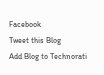Facebook
Tweet this Blog
Add Blog to Technorati